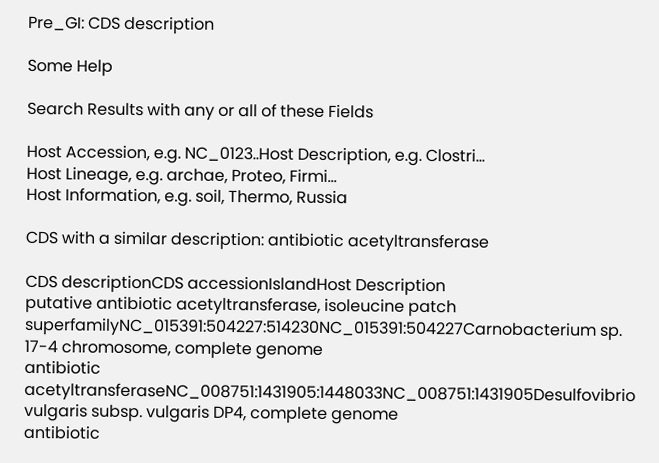Pre_GI: CDS description

Some Help

Search Results with any or all of these Fields

Host Accession, e.g. NC_0123..Host Description, e.g. Clostri...
Host Lineage, e.g. archae, Proteo, Firmi...
Host Information, e.g. soil, Thermo, Russia

CDS with a similar description: antibiotic acetyltransferase

CDS descriptionCDS accessionIslandHost Description
putative antibiotic acetyltransferase, isoleucine patch superfamilyNC_015391:504227:514230NC_015391:504227Carnobacterium sp. 17-4 chromosome, complete genome
antibiotic acetyltransferaseNC_008751:1431905:1448033NC_008751:1431905Desulfovibrio vulgaris subsp. vulgaris DP4, complete genome
antibiotic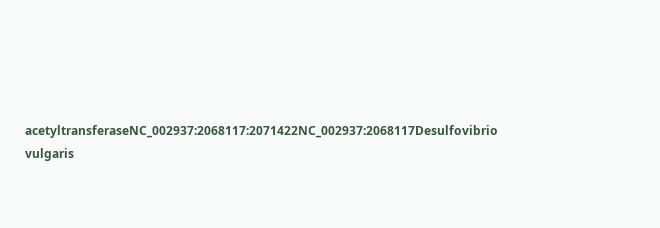acetyltransferaseNC_002937:2068117:2071422NC_002937:2068117Desulfovibrio vulgaris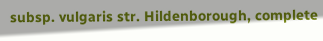subsp. vulgaris str. Hildenborough, complete